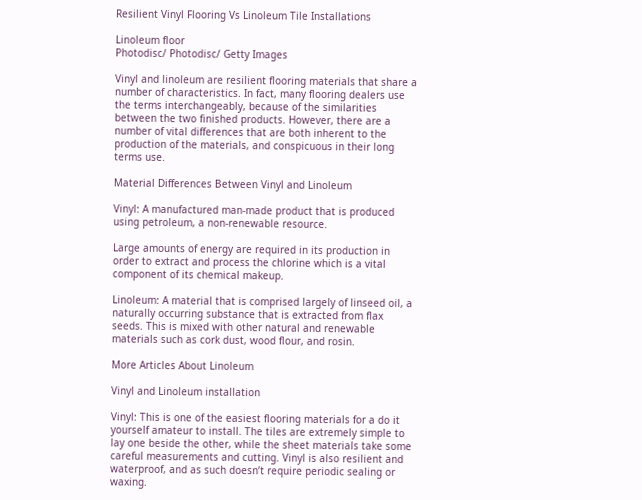Resilient Vinyl Flooring Vs Linoleum Tile Installations

Linoleum floor
Photodisc/ Photodisc/ Getty Images

Vinyl and linoleum are resilient flooring materials that share a number of characteristics. In fact, many flooring dealers use the terms interchangeably, because of the similarities between the two finished products. However, there are a number of vital differences that are both inherent to the production of the materials, and conspicuous in their long terms use.

Material Differences Between Vinyl and Linoleum

Vinyl: A manufactured man-made product that is produced using petroleum, a non-renewable resource.

Large amounts of energy are required in its production in order to extract and process the chlorine which is a vital component of its chemical makeup.

Linoleum: A material that is comprised largely of linseed oil, a naturally occurring substance that is extracted from flax seeds. This is mixed with other natural and renewable materials such as cork dust, wood flour, and rosin.

More Articles About Linoleum

Vinyl and Linoleum installation

Vinyl: This is one of the easiest flooring materials for a do it yourself amateur to install. The tiles are extremely simple to lay one beside the other, while the sheet materials take some careful measurements and cutting. Vinyl is also resilient and waterproof, and as such doesn’t require periodic sealing or waxing.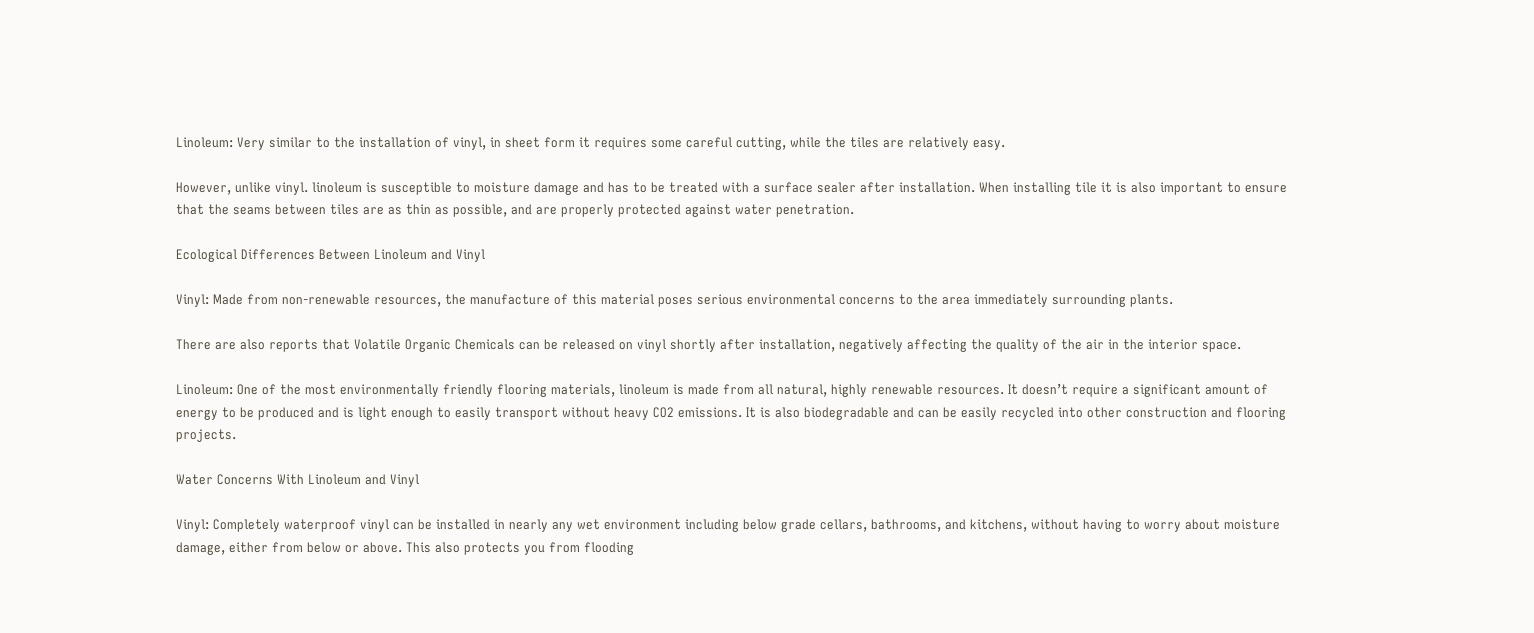Linoleum: Very similar to the installation of vinyl, in sheet form it requires some careful cutting, while the tiles are relatively easy.

However, unlike vinyl. linoleum is susceptible to moisture damage and has to be treated with a surface sealer after installation. When installing tile it is also important to ensure that the seams between tiles are as thin as possible, and are properly protected against water penetration.

Ecological Differences Between Linoleum and Vinyl

Vinyl: Made from non-renewable resources, the manufacture of this material poses serious environmental concerns to the area immediately surrounding plants.

There are also reports that Volatile Organic Chemicals can be released on vinyl shortly after installation, negatively affecting the quality of the air in the interior space.

Linoleum: One of the most environmentally friendly flooring materials, linoleum is made from all natural, highly renewable resources. It doesn’t require a significant amount of energy to be produced and is light enough to easily transport without heavy CO2 emissions. It is also biodegradable and can be easily recycled into other construction and flooring projects.

Water Concerns With Linoleum and Vinyl

Vinyl: Completely waterproof vinyl can be installed in nearly any wet environment including below grade cellars, bathrooms, and kitchens, without having to worry about moisture damage, either from below or above. This also protects you from flooding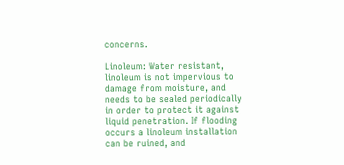concerns.

Linoleum: Water resistant, linoleum is not impervious to damage from moisture, and needs to be sealed periodically in order to protect it against liquid penetration. If flooding occurs a linoleum installation can be ruined, and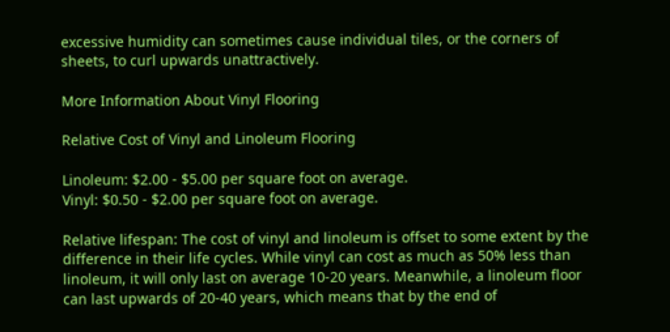excessive humidity can sometimes cause individual tiles, or the corners of sheets, to curl upwards unattractively.

More Information About Vinyl Flooring

Relative Cost of Vinyl and Linoleum Flooring

Linoleum: $2.00 - $5.00 per square foot on average.
Vinyl: $0.50 - $2.00 per square foot on average.

Relative lifespan: The cost of vinyl and linoleum is offset to some extent by the difference in their life cycles. While vinyl can cost as much as 50% less than linoleum, it will only last on average 10-20 years. Meanwhile, a linoleum floor can last upwards of 20-40 years, which means that by the end of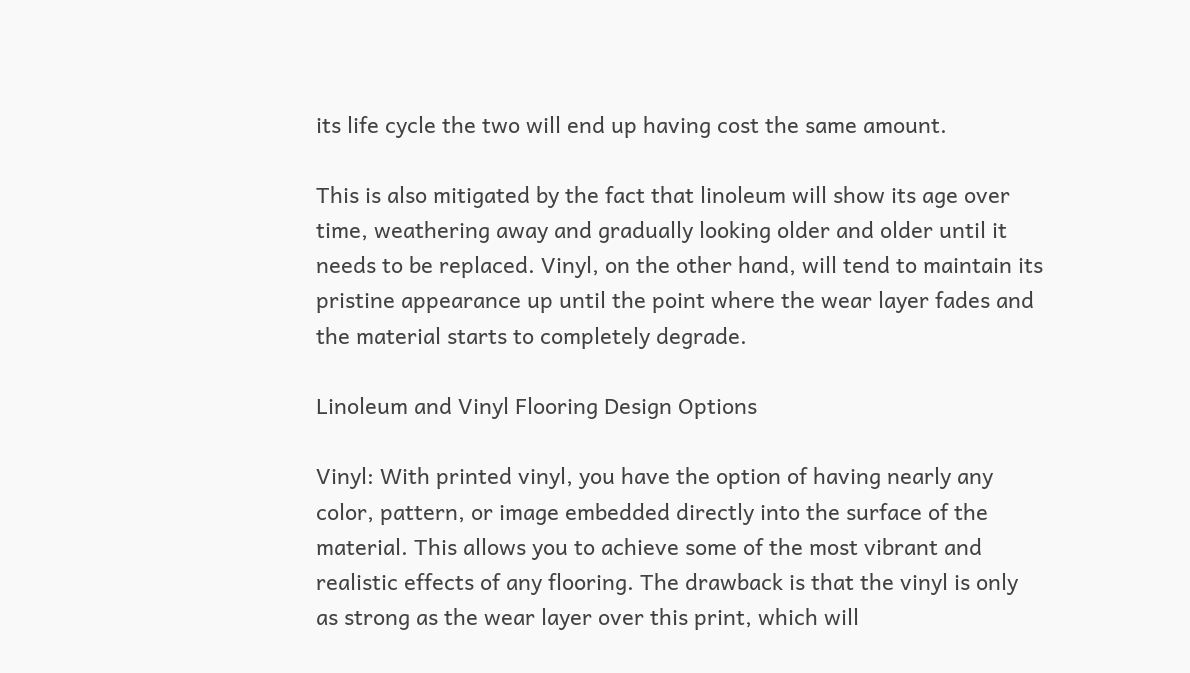its life cycle the two will end up having cost the same amount.

This is also mitigated by the fact that linoleum will show its age over time, weathering away and gradually looking older and older until it needs to be replaced. Vinyl, on the other hand, will tend to maintain its pristine appearance up until the point where the wear layer fades and the material starts to completely degrade.

Linoleum and Vinyl Flooring Design Options

Vinyl: With printed vinyl, you have the option of having nearly any color, pattern, or image embedded directly into the surface of the material. This allows you to achieve some of the most vibrant and realistic effects of any flooring. The drawback is that the vinyl is only as strong as the wear layer over this print, which will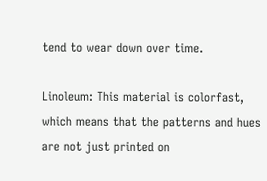tend to wear down over time.

Linoleum: This material is colorfast, which means that the patterns and hues are not just printed on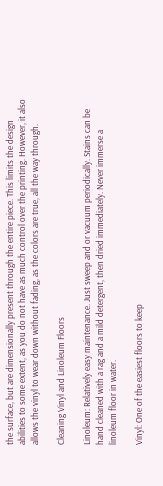the surface, but are dimensionally present through the entire piece. This limits the design abilities to some extent, as you do not have as much control over the printing. However, it also allows the vinyl to wear down without fading, as the colors are true, all the way through.

Cleaning Vinyl and Linoleum Floors

Linoleum: Relatively easy maintenance. Just sweep and or vacuum periodically. Stains can be hand cleaned with a rag and a mild detergent, then dried immediately. Never immerse a linoleum floor in water.

Vinyl: One of the easiest floors to keep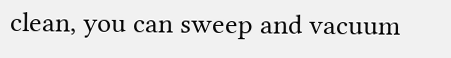clean, you can sweep and vacuum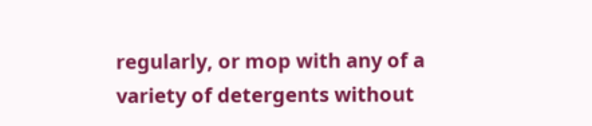regularly, or mop with any of a variety of detergents without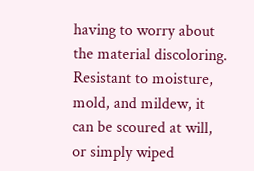having to worry about the material discoloring. Resistant to moisture, mold, and mildew, it can be scoured at will, or simply wiped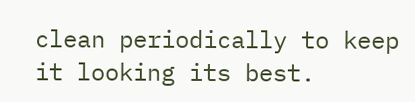clean periodically to keep it looking its best.